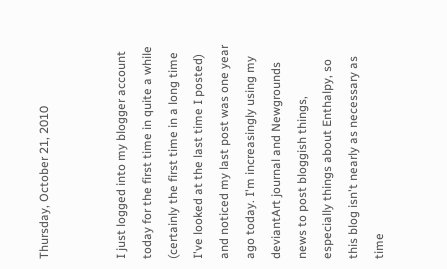Thursday, October 21, 2010


I just logged into my blogger account today for the first time in quite a while (certainly the first time in a long time I've looked at the last time I posted) and noticed my last post was one year ago today. I'm increasingly using my deviantArt journal and Newgrounds news to post bloggish things, especially things about Enthalpy, so this blog isn't nearly as necessary as time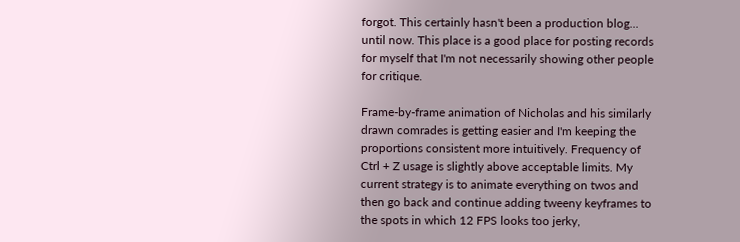forgot. This certainly hasn't been a production blog... until now. This place is a good place for posting records for myself that I'm not necessarily showing other people for critique.

Frame-by-frame animation of Nicholas and his similarly drawn comrades is getting easier and I'm keeping the proportions consistent more intuitively. Frequency of Ctrl + Z usage is slightly above acceptable limits. My current strategy is to animate everything on twos and then go back and continue adding tweeny keyframes to the spots in which 12 FPS looks too jerky,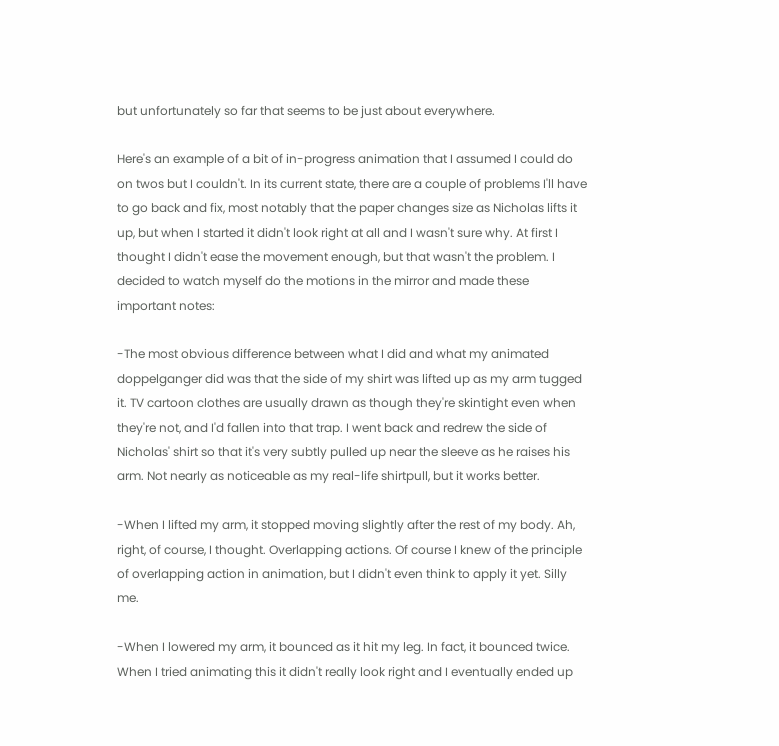but unfortunately so far that seems to be just about everywhere.

Here's an example of a bit of in-progress animation that I assumed I could do on twos but I couldn't. In its current state, there are a couple of problems I'll have to go back and fix, most notably that the paper changes size as Nicholas lifts it up, but when I started it didn't look right at all and I wasn't sure why. At first I thought I didn't ease the movement enough, but that wasn't the problem. I decided to watch myself do the motions in the mirror and made these important notes:

-The most obvious difference between what I did and what my animated doppelganger did was that the side of my shirt was lifted up as my arm tugged it. TV cartoon clothes are usually drawn as though they're skintight even when they're not, and I'd fallen into that trap. I went back and redrew the side of Nicholas' shirt so that it's very subtly pulled up near the sleeve as he raises his arm. Not nearly as noticeable as my real-life shirtpull, but it works better.

-When I lifted my arm, it stopped moving slightly after the rest of my body. Ah, right, of course, I thought. Overlapping actions. Of course I knew of the principle of overlapping action in animation, but I didn't even think to apply it yet. Silly me.

-When I lowered my arm, it bounced as it hit my leg. In fact, it bounced twice. When I tried animating this it didn't really look right and I eventually ended up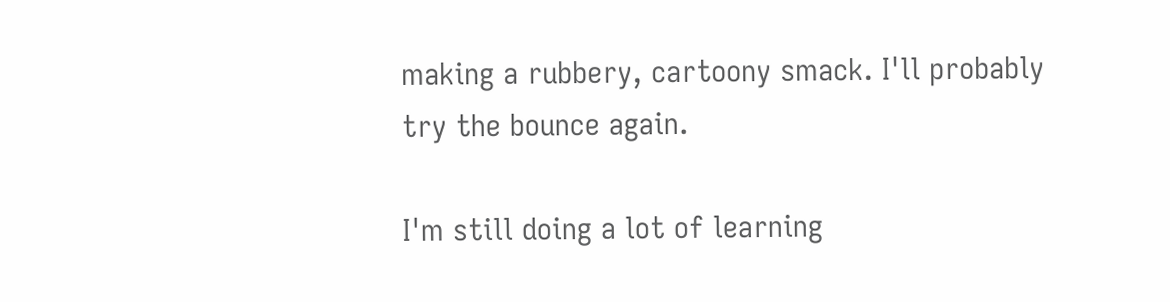making a rubbery, cartoony smack. I'll probably try the bounce again.

I'm still doing a lot of learning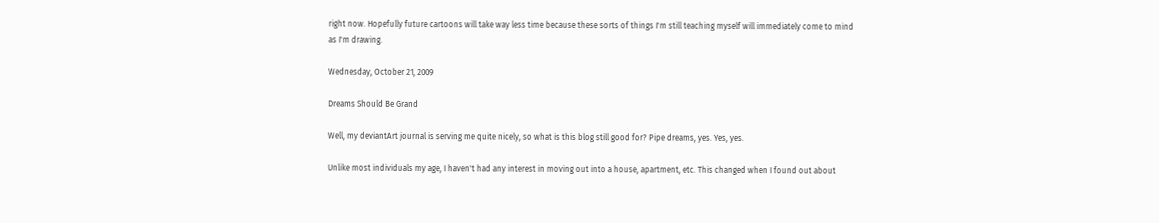right now. Hopefully future cartoons will take way less time because these sorts of things I'm still teaching myself will immediately come to mind as I'm drawing.

Wednesday, October 21, 2009

Dreams Should Be Grand

Well, my deviantArt journal is serving me quite nicely, so what is this blog still good for? Pipe dreams, yes. Yes, yes.

Unlike most individuals my age, I haven't had any interest in moving out into a house, apartment, etc. This changed when I found out about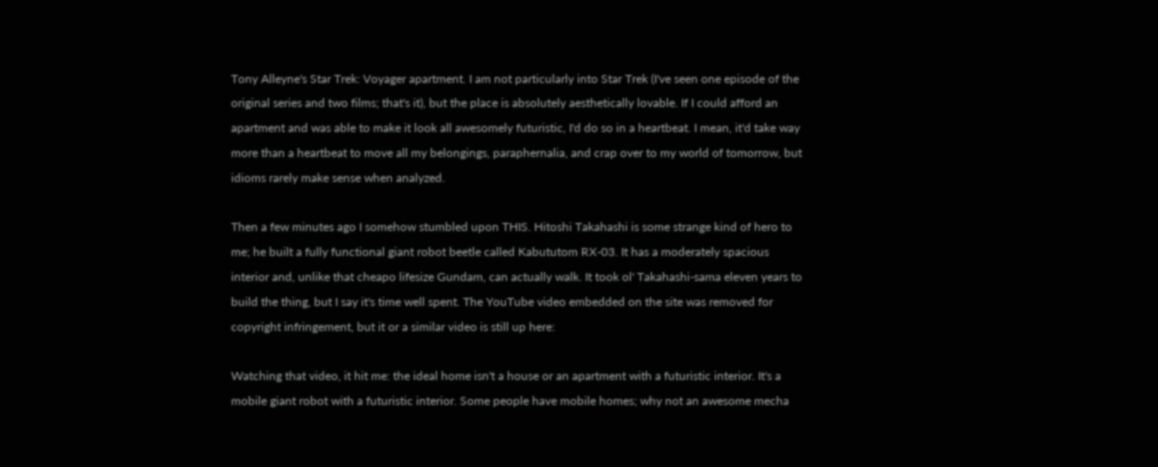Tony Alleyne's Star Trek: Voyager apartment. I am not particularly into Star Trek (I've seen one episode of the original series and two films; that's it), but the place is absolutely aesthetically lovable. If I could afford an apartment and was able to make it look all awesomely futuristic, I'd do so in a heartbeat. I mean, it'd take way more than a heartbeat to move all my belongings, paraphernalia, and crap over to my world of tomorrow, but idioms rarely make sense when analyzed.

Then a few minutes ago I somehow stumbled upon THIS. Hitoshi Takahashi is some strange kind of hero to me; he built a fully functional giant robot beetle called Kabututom RX-03. It has a moderately spacious interior and, unlike that cheapo lifesize Gundam, can actually walk. It took ol' Takahashi-sama eleven years to build the thing, but I say it's time well spent. The YouTube video embedded on the site was removed for copyright infringement, but it or a similar video is still up here:

Watching that video, it hit me: the ideal home isn't a house or an apartment with a futuristic interior. It's a mobile giant robot with a futuristic interior. Some people have mobile homes; why not an awesome mecha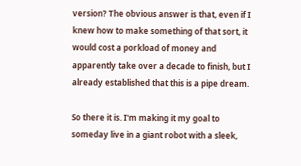version? The obvious answer is that, even if I knew how to make something of that sort, it would cost a porkload of money and apparently take over a decade to finish, but I already established that this is a pipe dream.

So there it is. I'm making it my goal to someday live in a giant robot with a sleek,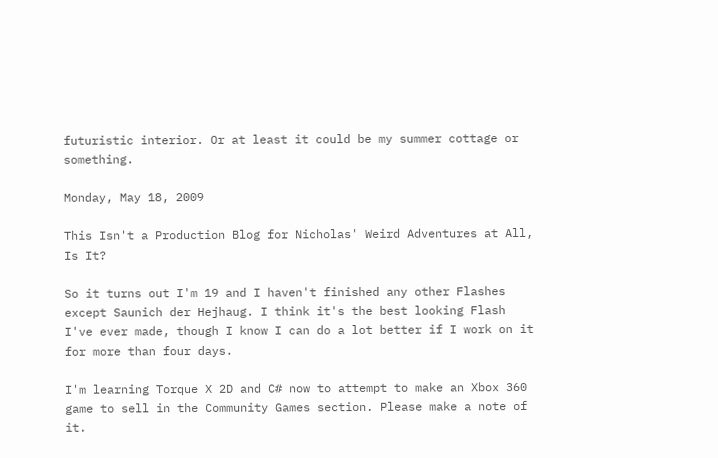futuristic interior. Or at least it could be my summer cottage or something.

Monday, May 18, 2009

This Isn't a Production Blog for Nicholas' Weird Adventures at All, Is It?

So it turns out I'm 19 and I haven't finished any other Flashes except Saunich der Hejhaug. I think it's the best looking Flash I've ever made, though I know I can do a lot better if I work on it for more than four days.

I'm learning Torque X 2D and C# now to attempt to make an Xbox 360 game to sell in the Community Games section. Please make a note of it.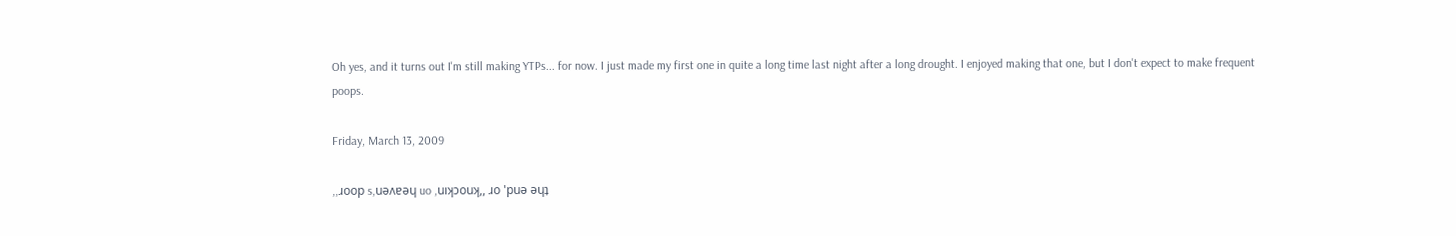Oh yes, and it turns out I'm still making YTPs... for now. I just made my first one in quite a long time last night after a long drought. I enjoyed making that one, but I don't expect to make frequent poops.

Friday, March 13, 2009

,,ɹoop s,uǝʌɐǝɥ uo ,uıʞɔouʞ,, ɹo 'puǝ ǝɥʇ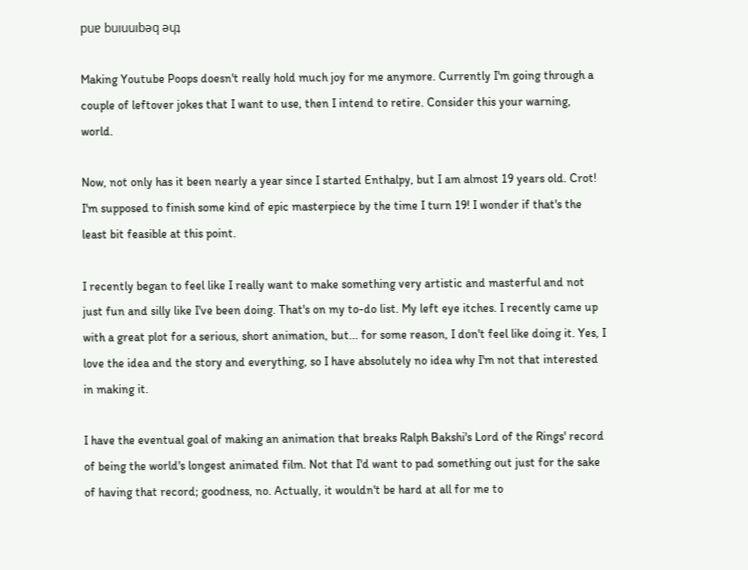puɐ buıuuıbǝq ǝɥʇ

Making Youtube Poops doesn't really hold much joy for me anymore. Currently I'm going through a couple of leftover jokes that I want to use, then I intend to retire. Consider this your warning, world.

Now, not only has it been nearly a year since I started Enthalpy, but I am almost 19 years old. Crot! I'm supposed to finish some kind of epic masterpiece by the time I turn 19! I wonder if that's the least bit feasible at this point.

I recently began to feel like I really want to make something very artistic and masterful and not just fun and silly like I've been doing. That's on my to-do list. My left eye itches. I recently came up with a great plot for a serious, short animation, but... for some reason, I don't feel like doing it. Yes, I love the idea and the story and everything, so I have absolutely no idea why I'm not that interested in making it.

I have the eventual goal of making an animation that breaks Ralph Bakshi's Lord of the Rings' record of being the world's longest animated film. Not that I'd want to pad something out just for the sake of having that record; goodness, no. Actually, it wouldn't be hard at all for me to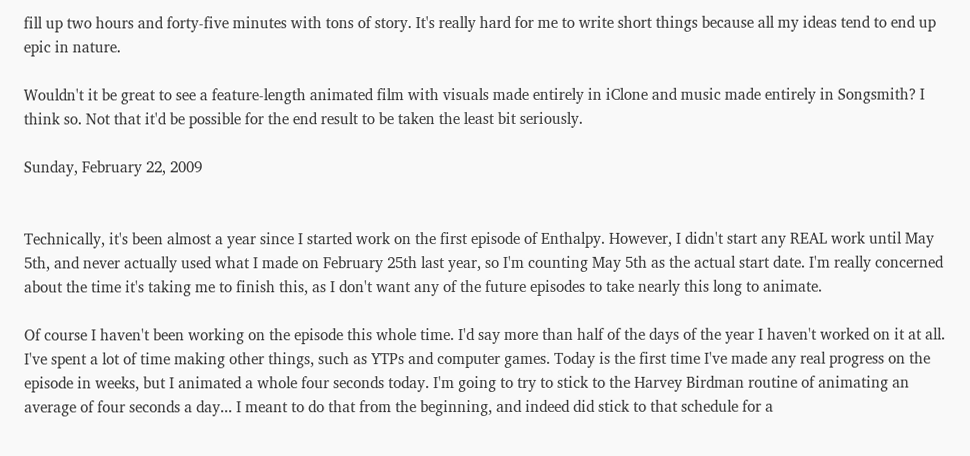fill up two hours and forty-five minutes with tons of story. It's really hard for me to write short things because all my ideas tend to end up epic in nature.

Wouldn't it be great to see a feature-length animated film with visuals made entirely in iClone and music made entirely in Songsmith? I think so. Not that it'd be possible for the end result to be taken the least bit seriously.

Sunday, February 22, 2009


Technically, it's been almost a year since I started work on the first episode of Enthalpy. However, I didn't start any REAL work until May 5th, and never actually used what I made on February 25th last year, so I'm counting May 5th as the actual start date. I'm really concerned about the time it's taking me to finish this, as I don't want any of the future episodes to take nearly this long to animate.

Of course I haven't been working on the episode this whole time. I'd say more than half of the days of the year I haven't worked on it at all. I've spent a lot of time making other things, such as YTPs and computer games. Today is the first time I've made any real progress on the episode in weeks, but I animated a whole four seconds today. I'm going to try to stick to the Harvey Birdman routine of animating an average of four seconds a day... I meant to do that from the beginning, and indeed did stick to that schedule for a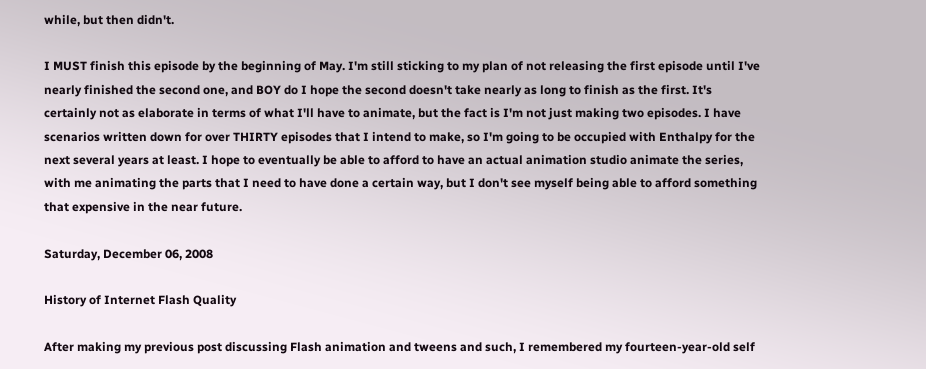while, but then didn't.

I MUST finish this episode by the beginning of May. I'm still sticking to my plan of not releasing the first episode until I've nearly finished the second one, and BOY do I hope the second doesn't take nearly as long to finish as the first. It's certainly not as elaborate in terms of what I'll have to animate, but the fact is I'm not just making two episodes. I have scenarios written down for over THIRTY episodes that I intend to make, so I'm going to be occupied with Enthalpy for the next several years at least. I hope to eventually be able to afford to have an actual animation studio animate the series, with me animating the parts that I need to have done a certain way, but I don't see myself being able to afford something that expensive in the near future.

Saturday, December 06, 2008

History of Internet Flash Quality

After making my previous post discussing Flash animation and tweens and such, I remembered my fourteen-year-old self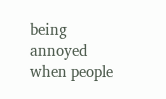being annoyed when people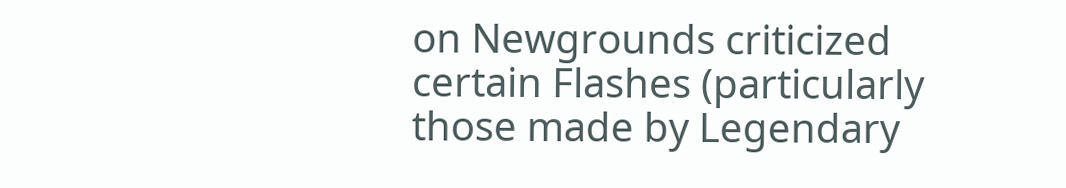on Newgrounds criticized certain Flashes (particularly those made by Legendary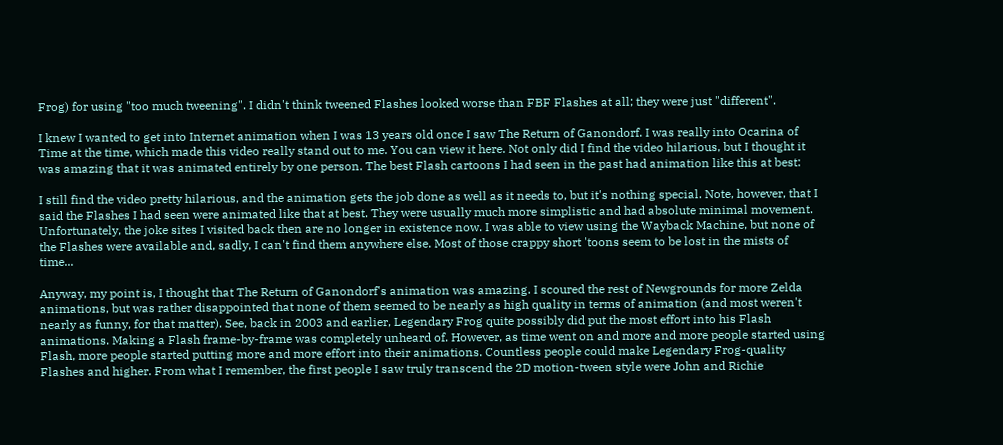Frog) for using "too much tweening". I didn't think tweened Flashes looked worse than FBF Flashes at all; they were just "different".

I knew I wanted to get into Internet animation when I was 13 years old once I saw The Return of Ganondorf. I was really into Ocarina of Time at the time, which made this video really stand out to me. You can view it here. Not only did I find the video hilarious, but I thought it was amazing that it was animated entirely by one person. The best Flash cartoons I had seen in the past had animation like this at best:

I still find the video pretty hilarious, and the animation gets the job done as well as it needs to, but it's nothing special. Note, however, that I said the Flashes I had seen were animated like that at best. They were usually much more simplistic and had absolute minimal movement. Unfortunately, the joke sites I visited back then are no longer in existence now. I was able to view using the Wayback Machine, but none of the Flashes were available and, sadly, I can't find them anywhere else. Most of those crappy short 'toons seem to be lost in the mists of time...

Anyway, my point is, I thought that The Return of Ganondorf's animation was amazing. I scoured the rest of Newgrounds for more Zelda animations, but was rather disappointed that none of them seemed to be nearly as high quality in terms of animation (and most weren't nearly as funny, for that matter). See, back in 2003 and earlier, Legendary Frog quite possibly did put the most effort into his Flash animations. Making a Flash frame-by-frame was completely unheard of. However, as time went on and more and more people started using Flash, more people started putting more and more effort into their animations. Countless people could make Legendary Frog-quality Flashes and higher. From what I remember, the first people I saw truly transcend the 2D motion-tween style were John and Richie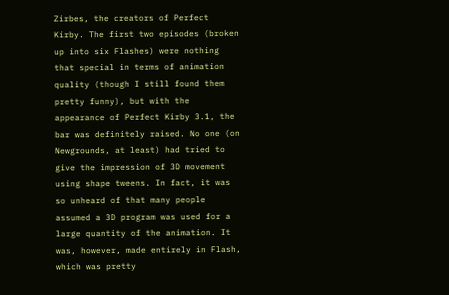Zirbes, the creators of Perfect Kirby. The first two episodes (broken up into six Flashes) were nothing that special in terms of animation quality (though I still found them pretty funny), but with the appearance of Perfect Kirby 3.1, the bar was definitely raised. No one (on Newgrounds, at least) had tried to give the impression of 3D movement using shape tweens. In fact, it was so unheard of that many people assumed a 3D program was used for a large quantity of the animation. It was, however, made entirely in Flash, which was pretty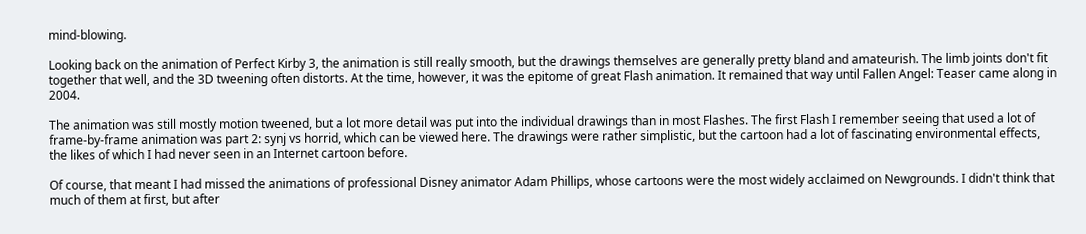mind-blowing.

Looking back on the animation of Perfect Kirby 3, the animation is still really smooth, but the drawings themselves are generally pretty bland and amateurish. The limb joints don't fit together that well, and the 3D tweening often distorts. At the time, however, it was the epitome of great Flash animation. It remained that way until Fallen Angel: Teaser came along in 2004.

The animation was still mostly motion tweened, but a lot more detail was put into the individual drawings than in most Flashes. The first Flash I remember seeing that used a lot of frame-by-frame animation was part 2: synj vs horrid, which can be viewed here. The drawings were rather simplistic, but the cartoon had a lot of fascinating environmental effects, the likes of which I had never seen in an Internet cartoon before.

Of course, that meant I had missed the animations of professional Disney animator Adam Phillips, whose cartoons were the most widely acclaimed on Newgrounds. I didn't think that much of them at first, but after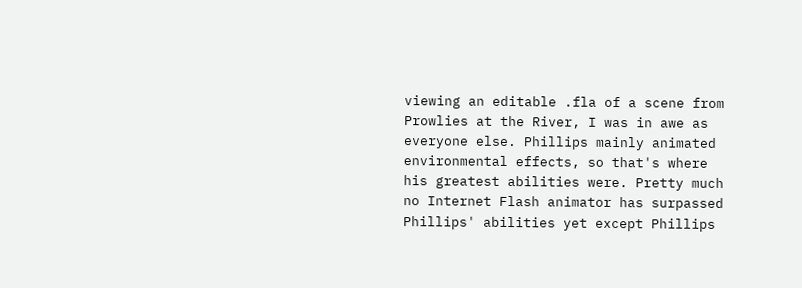viewing an editable .fla of a scene from Prowlies at the River, I was in awe as everyone else. Phillips mainly animated environmental effects, so that's where his greatest abilities were. Pretty much no Internet Flash animator has surpassed Phillips' abilities yet except Phillips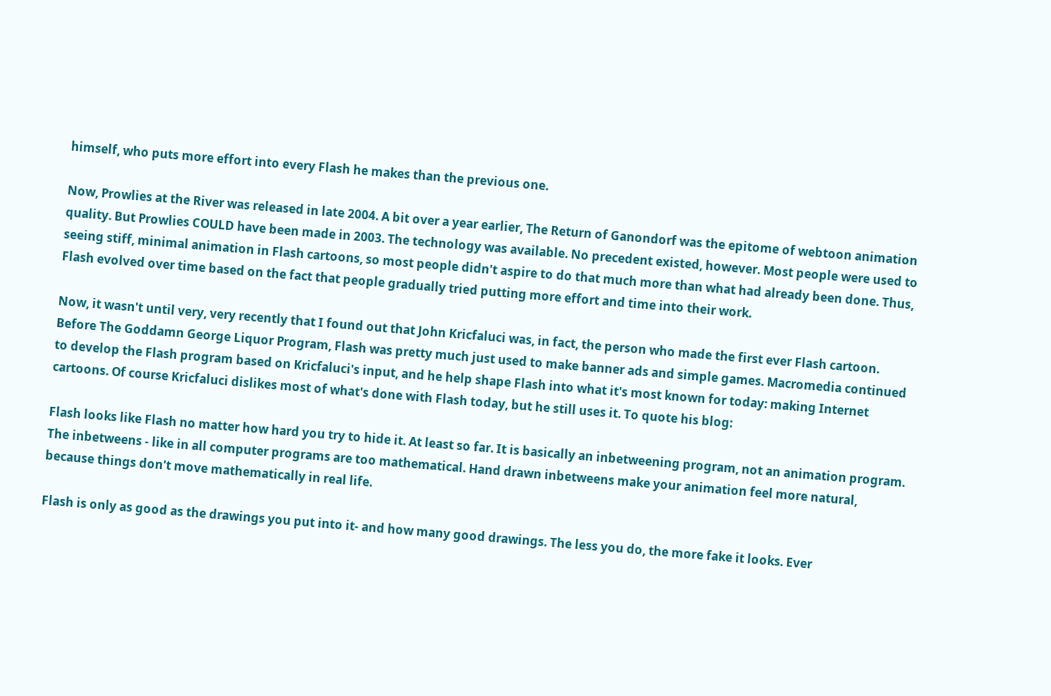himself, who puts more effort into every Flash he makes than the previous one.

Now, Prowlies at the River was released in late 2004. A bit over a year earlier, The Return of Ganondorf was the epitome of webtoon animation quality. But Prowlies COULD have been made in 2003. The technology was available. No precedent existed, however. Most people were used to seeing stiff, minimal animation in Flash cartoons, so most people didn't aspire to do that much more than what had already been done. Thus, Flash evolved over time based on the fact that people gradually tried putting more effort and time into their work.

Now, it wasn't until very, very recently that I found out that John Kricfaluci was, in fact, the person who made the first ever Flash cartoon. Before The Goddamn George Liquor Program, Flash was pretty much just used to make banner ads and simple games. Macromedia continued to develop the Flash program based on Kricfaluci's input, and he help shape Flash into what it's most known for today: making Internet cartoons. Of course Kricfaluci dislikes most of what's done with Flash today, but he still uses it. To quote his blog:

Flash looks like Flash no matter how hard you try to hide it. At least so far. It is basically an inbetweening program, not an animation program. The inbetweens - like in all computer programs are too mathematical. Hand drawn inbetweens make your animation feel more natural, because things don't move mathematically in real life.

Flash is only as good as the drawings you put into it- and how many good drawings. The less you do, the more fake it looks. Ever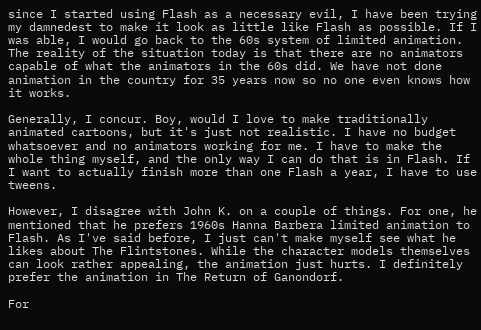since I started using Flash as a necessary evil, I have been trying my damnedest to make it look as little like Flash as possible. If I was able, I would go back to the 60s system of limited animation. The reality of the situation today is that there are no animators capable of what the animators in the 60s did. We have not done animation in the country for 35 years now so no one even knows how it works.

Generally, I concur. Boy, would I love to make traditionally animated cartoons, but it's just not realistic. I have no budget whatsoever and no animators working for me. I have to make the whole thing myself, and the only way I can do that is in Flash. If I want to actually finish more than one Flash a year, I have to use tweens.

However, I disagree with John K. on a couple of things. For one, he mentioned that he prefers 1960s Hanna Barbera limited animation to Flash. As I've said before, I just can't make myself see what he likes about The Flintstones. While the character models themselves can look rather appealing, the animation just hurts. I definitely prefer the animation in The Return of Ganondorf.

For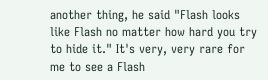another thing, he said "Flash looks like Flash no matter how hard you try to hide it." It's very, very rare for me to see a Flash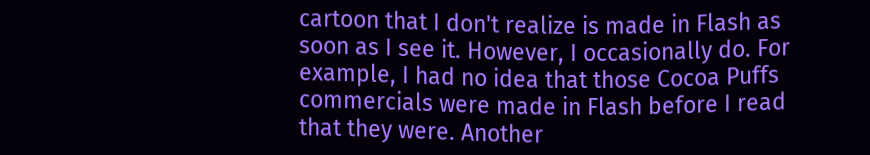cartoon that I don't realize is made in Flash as soon as I see it. However, I occasionally do. For example, I had no idea that those Cocoa Puffs commercials were made in Flash before I read that they were. Another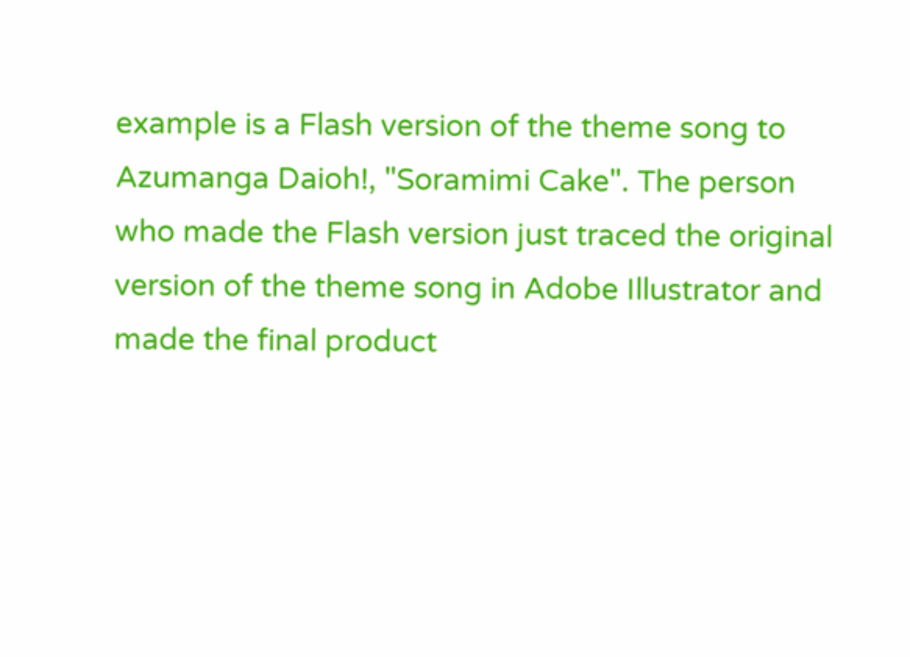example is a Flash version of the theme song to Azumanga Daioh!, "Soramimi Cake". The person who made the Flash version just traced the original version of the theme song in Adobe Illustrator and made the final product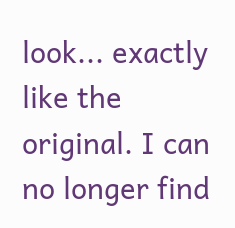look... exactly like the original. I can no longer find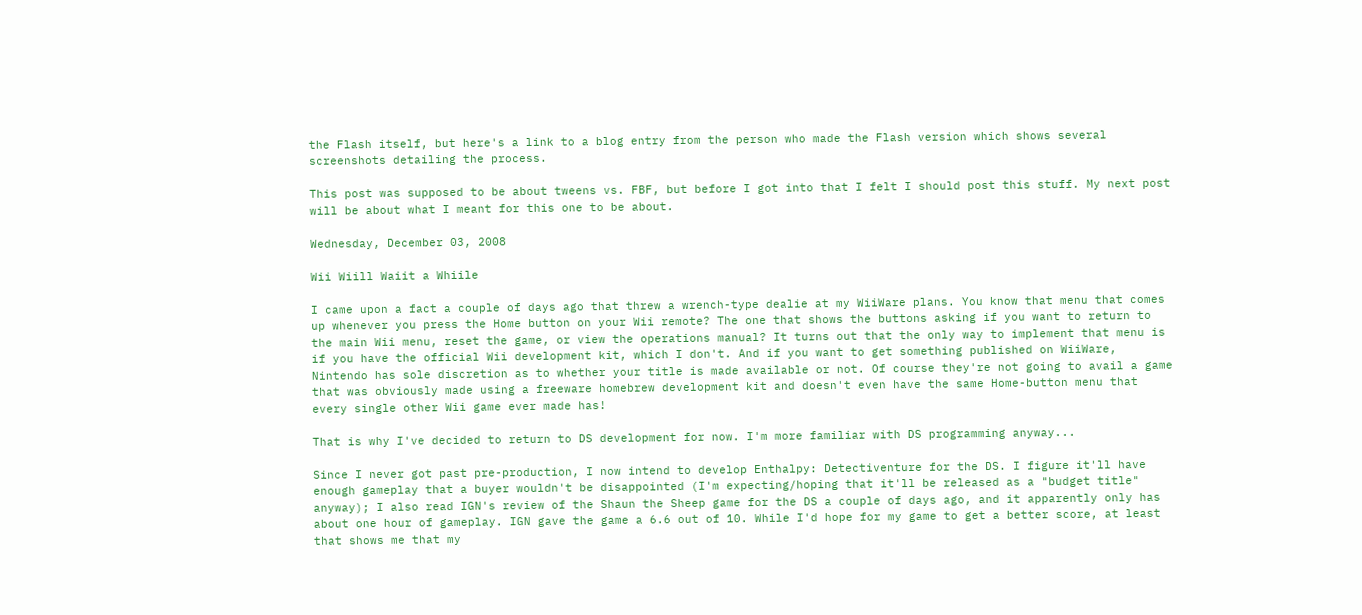the Flash itself, but here's a link to a blog entry from the person who made the Flash version which shows several screenshots detailing the process.

This post was supposed to be about tweens vs. FBF, but before I got into that I felt I should post this stuff. My next post will be about what I meant for this one to be about.

Wednesday, December 03, 2008

Wii Wiill Waiit a Whiile

I came upon a fact a couple of days ago that threw a wrench-type dealie at my WiiWare plans. You know that menu that comes up whenever you press the Home button on your Wii remote? The one that shows the buttons asking if you want to return to the main Wii menu, reset the game, or view the operations manual? It turns out that the only way to implement that menu is if you have the official Wii development kit, which I don't. And if you want to get something published on WiiWare, Nintendo has sole discretion as to whether your title is made available or not. Of course they're not going to avail a game that was obviously made using a freeware homebrew development kit and doesn't even have the same Home-button menu that every single other Wii game ever made has!

That is why I've decided to return to DS development for now. I'm more familiar with DS programming anyway...

Since I never got past pre-production, I now intend to develop Enthalpy: Detectiventure for the DS. I figure it'll have enough gameplay that a buyer wouldn't be disappointed (I'm expecting/hoping that it'll be released as a "budget title" anyway); I also read IGN's review of the Shaun the Sheep game for the DS a couple of days ago, and it apparently only has about one hour of gameplay. IGN gave the game a 6.6 out of 10. While I'd hope for my game to get a better score, at least that shows me that my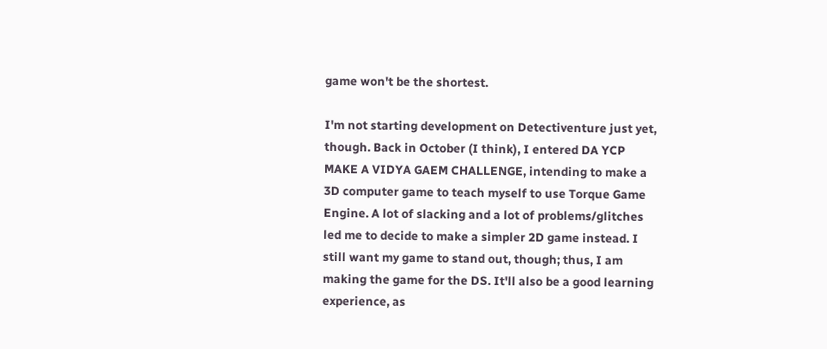game won't be the shortest.

I'm not starting development on Detectiventure just yet, though. Back in October (I think), I entered DA YCP MAKE A VIDYA GAEM CHALLENGE, intending to make a 3D computer game to teach myself to use Torque Game Engine. A lot of slacking and a lot of problems/glitches led me to decide to make a simpler 2D game instead. I still want my game to stand out, though; thus, I am making the game for the DS. It'll also be a good learning experience, as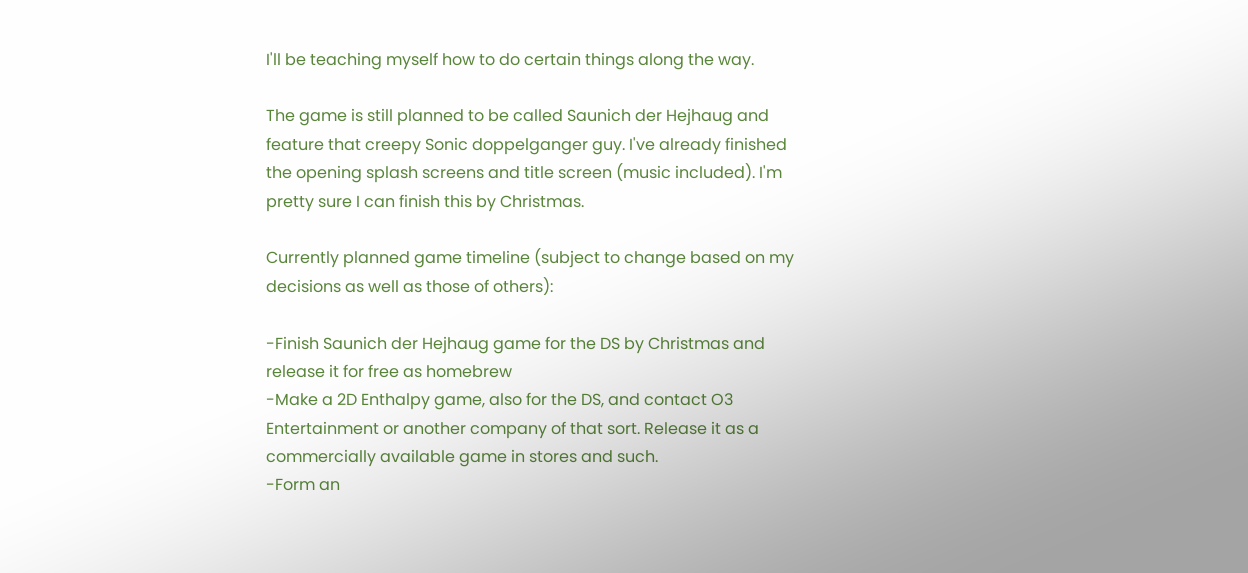I'll be teaching myself how to do certain things along the way.

The game is still planned to be called Saunich der Hejhaug and feature that creepy Sonic doppelganger guy. I've already finished the opening splash screens and title screen (music included). I'm pretty sure I can finish this by Christmas.

Currently planned game timeline (subject to change based on my decisions as well as those of others):

-Finish Saunich der Hejhaug game for the DS by Christmas and release it for free as homebrew
-Make a 2D Enthalpy game, also for the DS, and contact O3 Entertainment or another company of that sort. Release it as a commercially available game in stores and such.
-Form an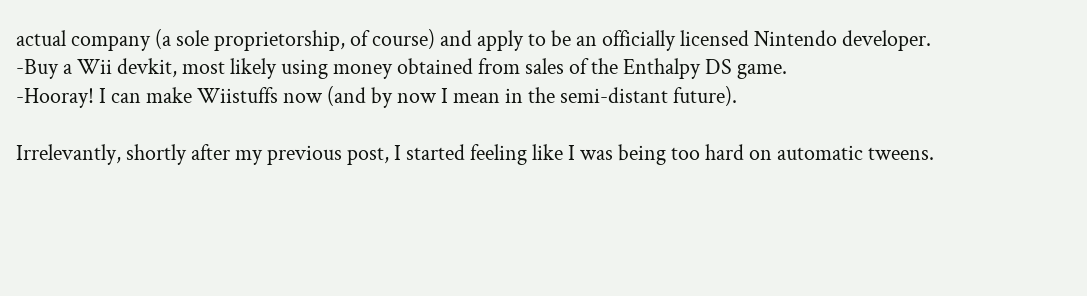actual company (a sole proprietorship, of course) and apply to be an officially licensed Nintendo developer.
-Buy a Wii devkit, most likely using money obtained from sales of the Enthalpy DS game.
-Hooray! I can make Wiistuffs now (and by now I mean in the semi-distant future).

Irrelevantly, shortly after my previous post, I started feeling like I was being too hard on automatic tweens.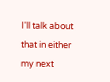I'll talk about that in either my next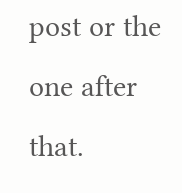post or the one after that.